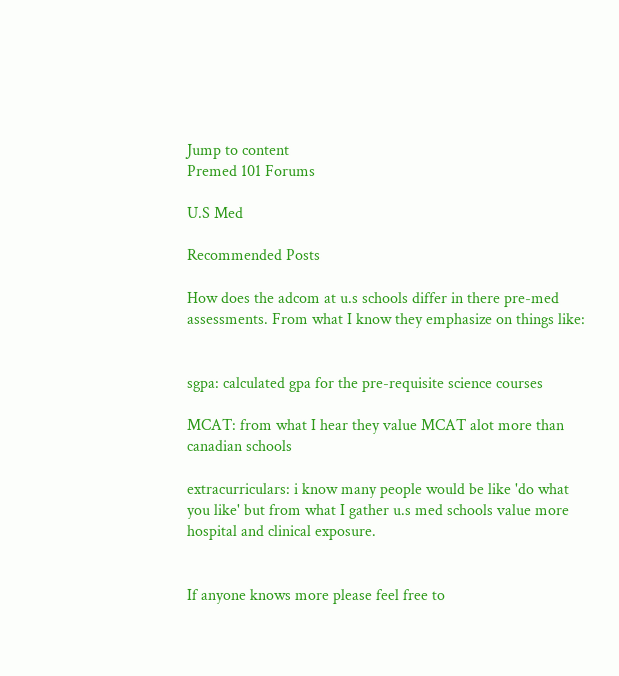Jump to content
Premed 101 Forums

U.S Med

Recommended Posts

How does the adcom at u.s schools differ in there pre-med assessments. From what I know they emphasize on things like:


sgpa: calculated gpa for the pre-requisite science courses

MCAT: from what I hear they value MCAT alot more than canadian schools

extracurriculars: i know many people would be like 'do what you like' but from what I gather u.s med schools value more hospital and clinical exposure.


If anyone knows more please feel free to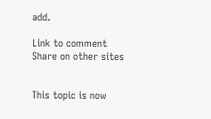add.

Link to comment
Share on other sites


This topic is now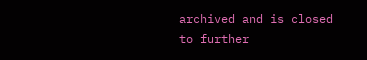archived and is closed to further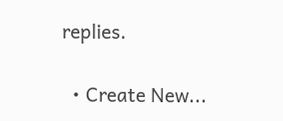replies.

  • Create New...